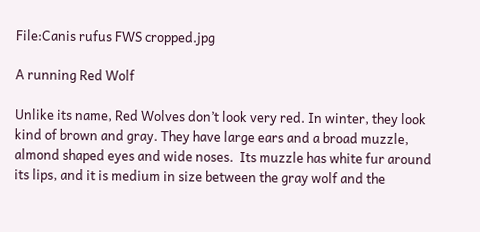File:Canis rufus FWS cropped.jpg

A running Red Wolf

Unlike its name, Red Wolves don’t look very red. In winter, they look kind of brown and gray. They have large ears and a broad muzzle, almond shaped eyes and wide noses.  Its muzzle has white fur around its lips, and it is medium in size between the gray wolf and the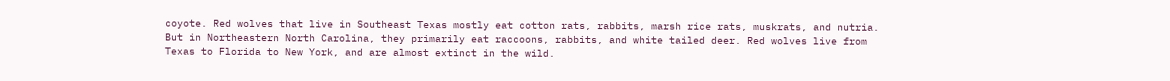coyote. Red wolves that live in Southeast Texas mostly eat cotton rats, rabbits, marsh rice rats, muskrats, and nutria.  But in Northeastern North Carolina, they primarily eat raccoons, rabbits, and white tailed deer. Red wolves live from Texas to Florida to New York, and are almost extinct in the wild.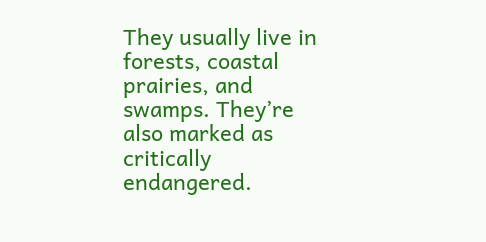They usually live in forests, coastal prairies, and swamps. They’re also marked as critically endangered.